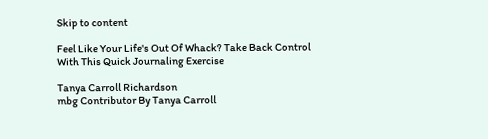Skip to content

Feel Like Your Life's Out Of Whack? Take Back Control With This Quick Journaling Exercise

Tanya Carroll Richardson
mbg Contributor By Tanya Carroll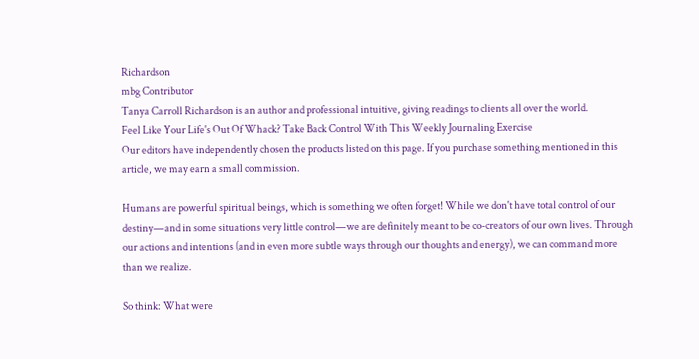Richardson
mbg Contributor
Tanya Carroll Richardson is an author and professional intuitive, giving readings to clients all over the world.
Feel Like Your Life's Out Of Whack? Take Back Control With This Weekly Journaling Exercise
Our editors have independently chosen the products listed on this page. If you purchase something mentioned in this article, we may earn a small commission.

Humans are powerful spiritual beings, which is something we often forget! While we don't have total control of our destiny—and in some situations very little control—we are definitely meant to be co-creators of our own lives. Through our actions and intentions (and in even more subtle ways through our thoughts and energy), we can command more than we realize.

So think: What were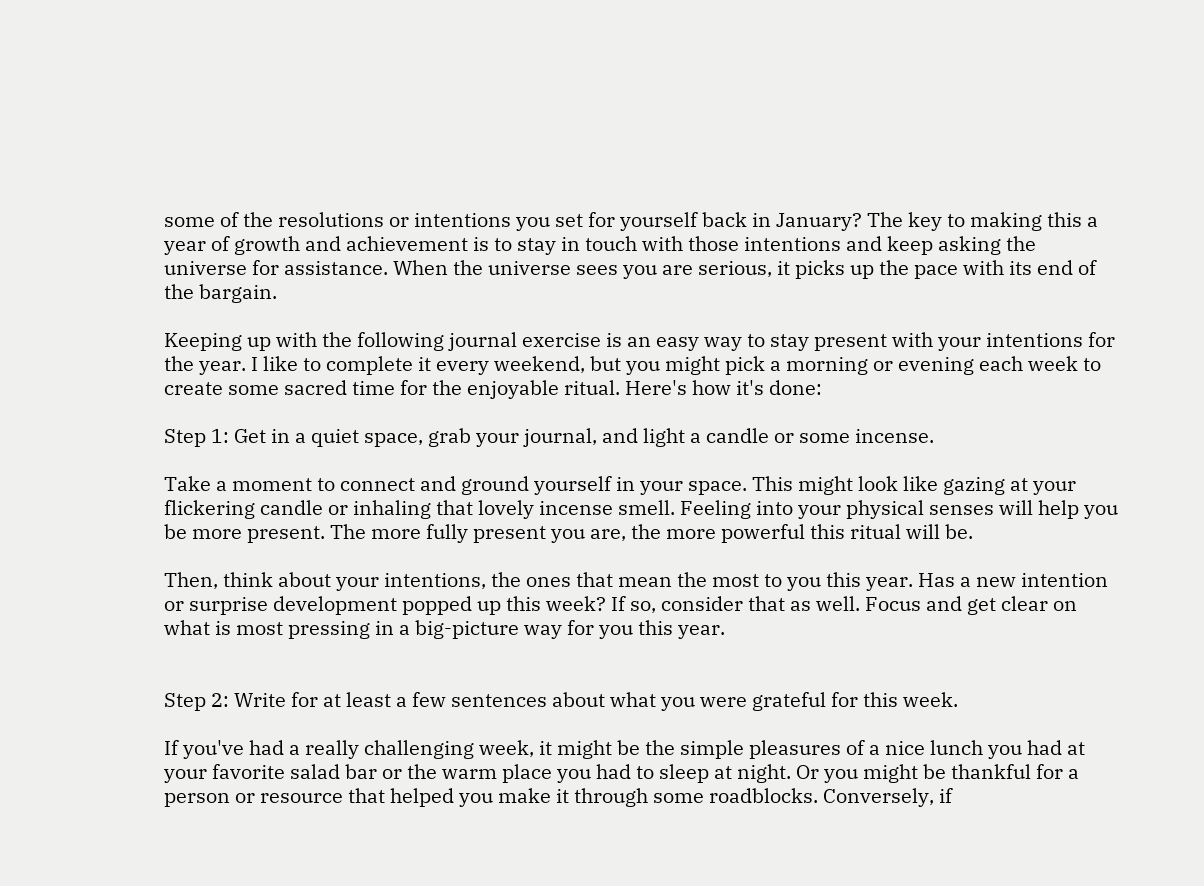some of the resolutions or intentions you set for yourself back in January? The key to making this a year of growth and achievement is to stay in touch with those intentions and keep asking the universe for assistance. When the universe sees you are serious, it picks up the pace with its end of the bargain.

Keeping up with the following journal exercise is an easy way to stay present with your intentions for the year. I like to complete it every weekend, but you might pick a morning or evening each week to create some sacred time for the enjoyable ritual. Here's how it's done:

Step 1: Get in a quiet space, grab your journal, and light a candle or some incense.

Take a moment to connect and ground yourself in your space. This might look like gazing at your flickering candle or inhaling that lovely incense smell. Feeling into your physical senses will help you be more present. The more fully present you are, the more powerful this ritual will be.

Then, think about your intentions, the ones that mean the most to you this year. Has a new intention or surprise development popped up this week? If so, consider that as well. Focus and get clear on what is most pressing in a big-picture way for you this year.


Step 2: Write for at least a few sentences about what you were grateful for this week.

If you've had a really challenging week, it might be the simple pleasures of a nice lunch you had at your favorite salad bar or the warm place you had to sleep at night. Or you might be thankful for a person or resource that helped you make it through some roadblocks. Conversely, if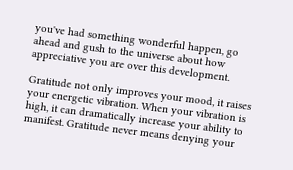you've had something wonderful happen, go ahead and gush to the universe about how appreciative you are over this development.

Gratitude not only improves your mood, it raises your energetic vibration. When your vibration is high, it can dramatically increase your ability to manifest. Gratitude never means denying your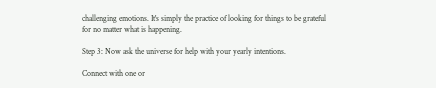challenging emotions. It's simply the practice of looking for things to be grateful for no matter what is happening.

Step 3: Now ask the universe for help with your yearly intentions.

Connect with one or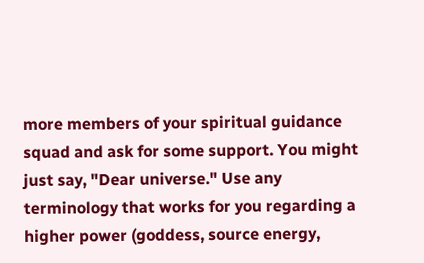more members of your spiritual guidance squad and ask for some support. You might just say, "Dear universe." Use any terminology that works for you regarding a higher power (goddess, source energy,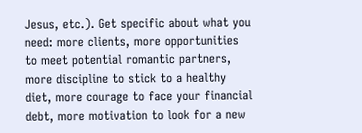Jesus, etc.). Get specific about what you need: more clients, more opportunities to meet potential romantic partners, more discipline to stick to a healthy diet, more courage to face your financial debt, more motivation to look for a new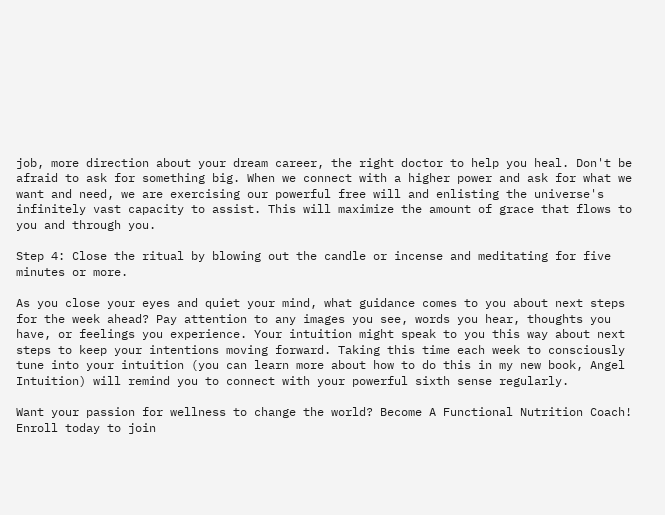job, more direction about your dream career, the right doctor to help you heal. Don't be afraid to ask for something big. When we connect with a higher power and ask for what we want and need, we are exercising our powerful free will and enlisting the universe's infinitely vast capacity to assist. This will maximize the amount of grace that flows to you and through you.

Step 4: Close the ritual by blowing out the candle or incense and meditating for five minutes or more.

As you close your eyes and quiet your mind, what guidance comes to you about next steps for the week ahead? Pay attention to any images you see, words you hear, thoughts you have, or feelings you experience. Your intuition might speak to you this way about next steps to keep your intentions moving forward. Taking this time each week to consciously tune into your intuition (you can learn more about how to do this in my new book, Angel Intuition) will remind you to connect with your powerful sixth sense regularly.

Want your passion for wellness to change the world? Become A Functional Nutrition Coach! Enroll today to join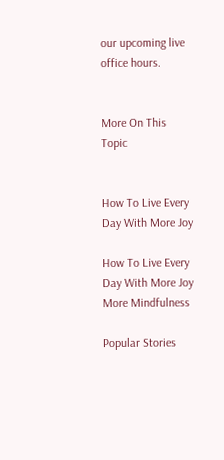our upcoming live office hours.


More On This Topic


How To Live Every Day With More Joy

How To Live Every Day With More Joy
More Mindfulness

Popular Stories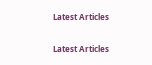Latest Articles

Latest Articles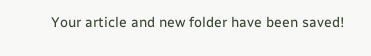Your article and new folder have been saved!